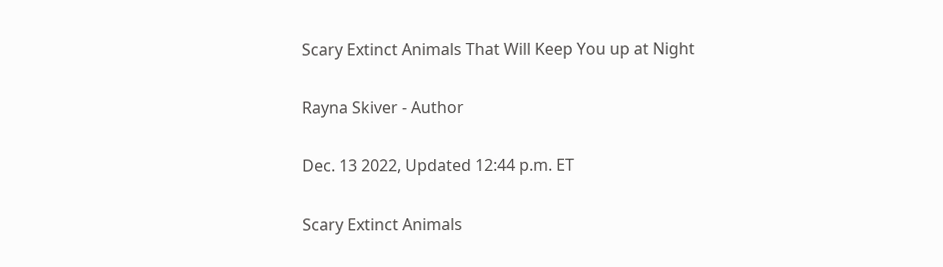Scary Extinct Animals That Will Keep You up at Night

Rayna Skiver - Author

Dec. 13 2022, Updated 12:44 p.m. ET

Scary Extinct Animals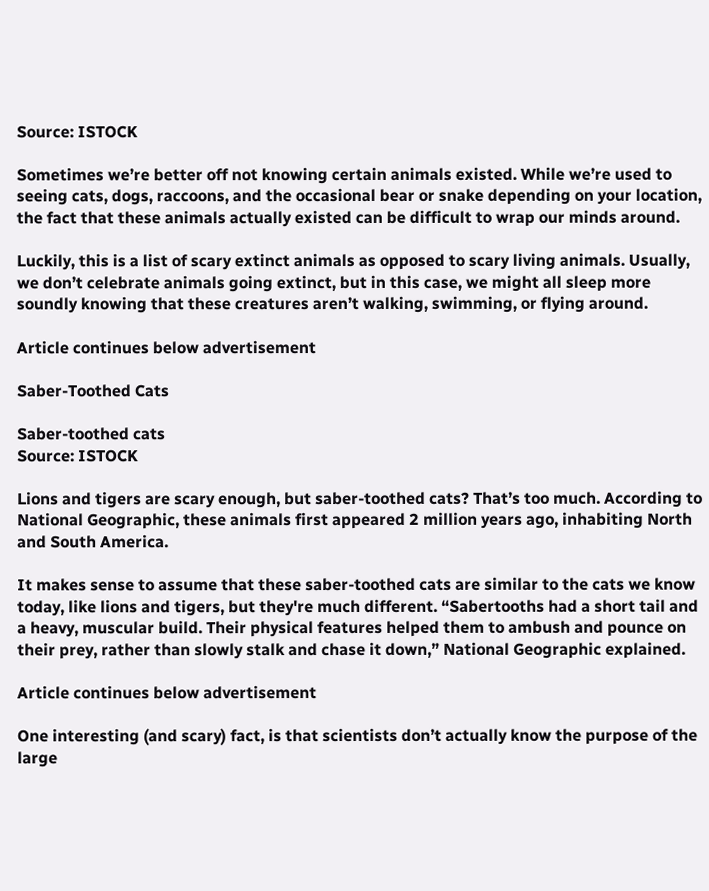Source: ISTOCK

Sometimes we’re better off not knowing certain animals existed. While we’re used to seeing cats, dogs, raccoons, and the occasional bear or snake depending on your location, the fact that these animals actually existed can be difficult to wrap our minds around.

Luckily, this is a list of scary extinct animals as opposed to scary living animals. Usually, we don’t celebrate animals going extinct, but in this case, we might all sleep more soundly knowing that these creatures aren’t walking, swimming, or flying around.

Article continues below advertisement

Saber-Toothed Cats

Saber-toothed cats
Source: ISTOCK

Lions and tigers are scary enough, but saber-toothed cats? That’s too much. According to National Geographic, these animals first appeared 2 million years ago, inhabiting North and South America.

It makes sense to assume that these saber-toothed cats are similar to the cats we know today, like lions and tigers, but they're much different. “Sabertooths had a short tail and a heavy, muscular build. Their physical features helped them to ambush and pounce on their prey, rather than slowly stalk and chase it down,” National Geographic explained.

Article continues below advertisement

One interesting (and scary) fact, is that scientists don’t actually know the purpose of the large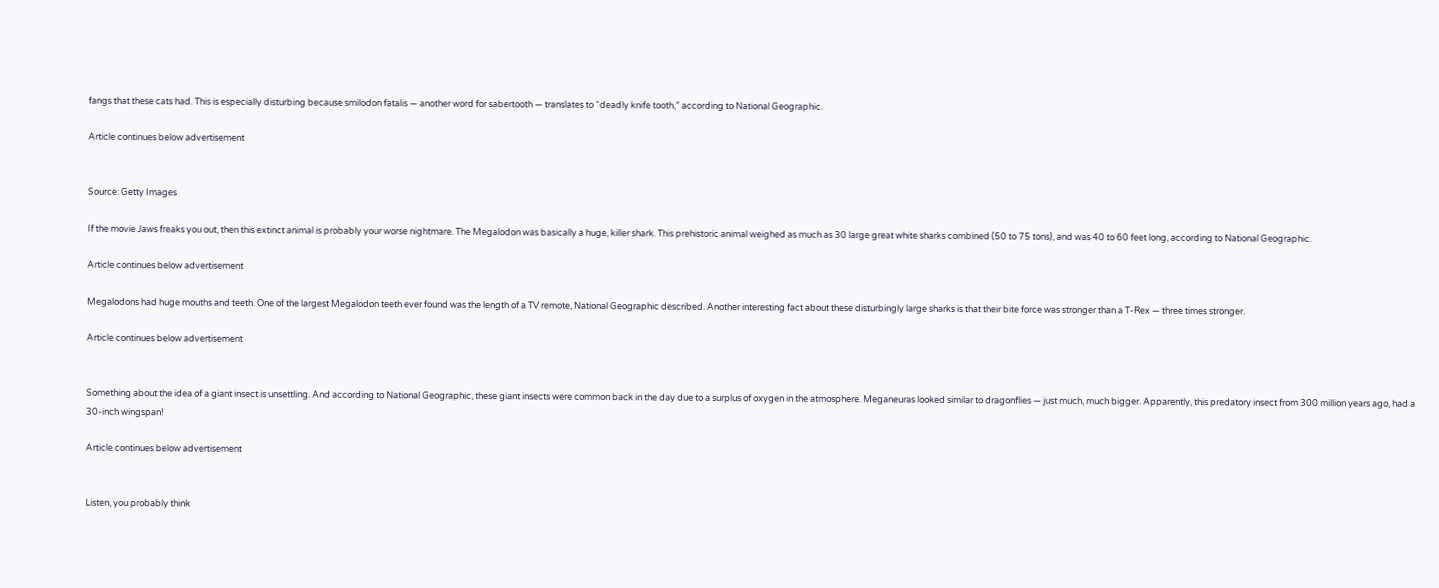fangs that these cats had. This is especially disturbing because smilodon fatalis — another word for sabertooth — translates to “deadly knife tooth,” according to National Geographic.

Article continues below advertisement


Source: Getty Images

If the movie Jaws freaks you out, then this extinct animal is probably your worse nightmare. The Megalodon was basically a huge, killer shark. This prehistoric animal weighed as much as 30 large great white sharks combined (50 to 75 tons), and was 40 to 60 feet long, according to National Geographic.

Article continues below advertisement

Megalodons had huge mouths and teeth. One of the largest Megalodon teeth ever found was the length of a TV remote, National Geographic described. Another interesting fact about these disturbingly large sharks is that their bite force was stronger than a T-Rex — three times stronger.

Article continues below advertisement


Something about the idea of a giant insect is unsettling. And according to National Geographic, these giant insects were common back in the day due to a surplus of oxygen in the atmosphere. Meganeuras looked similar to dragonflies — just much, much bigger. Apparently, this predatory insect from 300 million years ago, had a 30-inch wingspan!

Article continues below advertisement


Listen, you probably think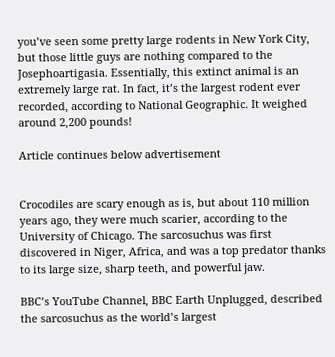you’ve seen some pretty large rodents in New York City, but those little guys are nothing compared to the Josephoartigasia. Essentially, this extinct animal is an extremely large rat. In fact, it’s the largest rodent ever recorded, according to National Geographic. It weighed around 2,200 pounds!

Article continues below advertisement


Crocodiles are scary enough as is, but about 110 million years ago, they were much scarier, according to the University of Chicago. The sarcosuchus was first discovered in Niger, Africa, and was a top predator thanks to its large size, sharp teeth, and powerful jaw.

BBC’s YouTube Channel, BBC Earth Unplugged, described the sarcosuchus as the world’s largest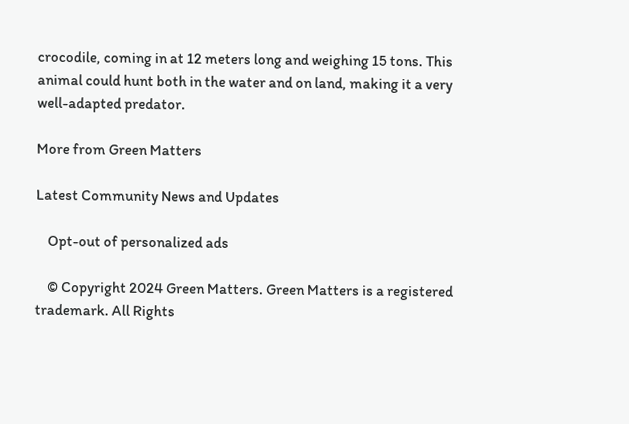crocodile, coming in at 12 meters long and weighing 15 tons. This animal could hunt both in the water and on land, making it a very well-adapted predator.

More from Green Matters

Latest Community News and Updates

    Opt-out of personalized ads

    © Copyright 2024 Green Matters. Green Matters is a registered trademark. All Rights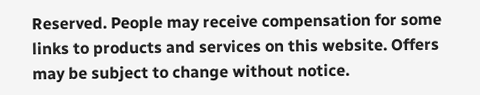Reserved. People may receive compensation for some links to products and services on this website. Offers may be subject to change without notice.